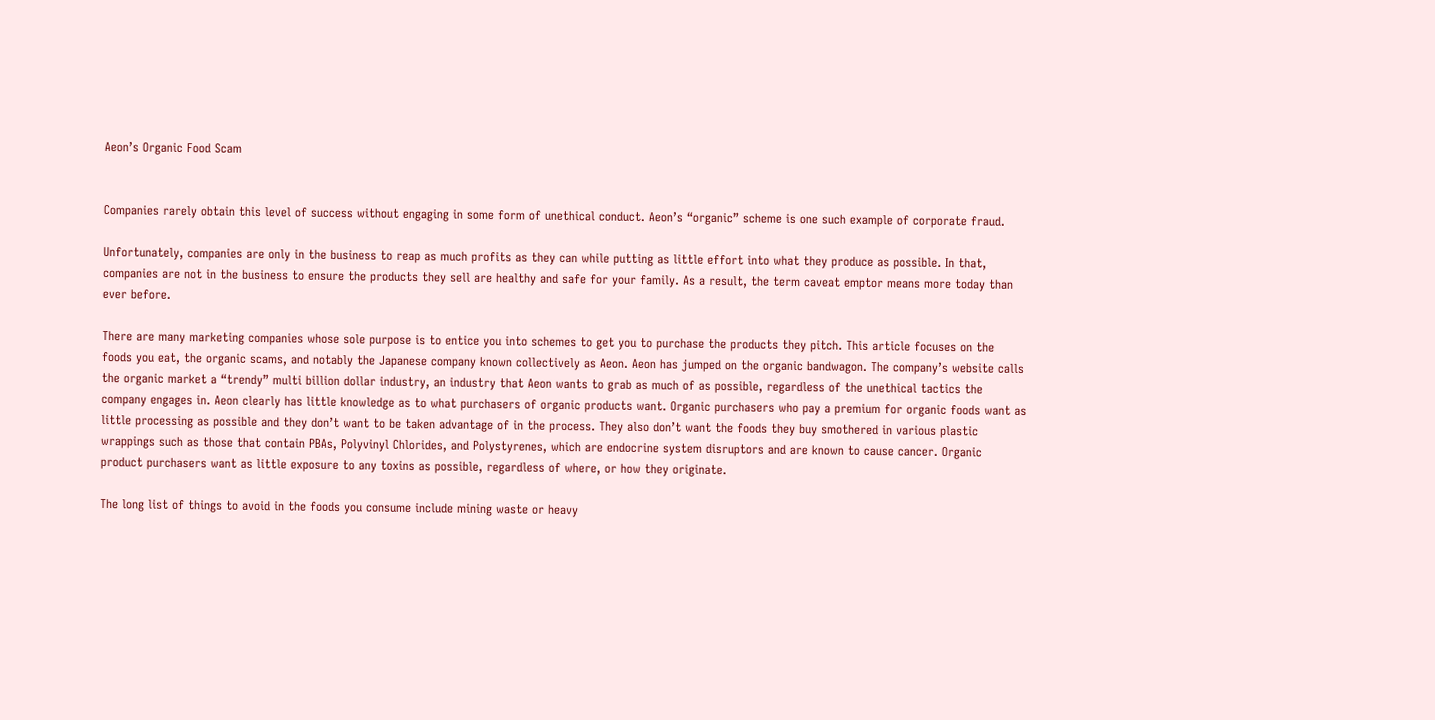Aeon’s Organic Food Scam


Companies rarely obtain this level of success without engaging in some form of unethical conduct. Aeon’s “organic” scheme is one such example of corporate fraud.

Unfortunately, companies are only in the business to reap as much profits as they can while putting as little effort into what they produce as possible. In that, companies are not in the business to ensure the products they sell are healthy and safe for your family. As a result, the term caveat emptor means more today than ever before.

There are many marketing companies whose sole purpose is to entice you into schemes to get you to purchase the products they pitch. This article focuses on the foods you eat, the organic scams, and notably the Japanese company known collectively as Aeon. Aeon has jumped on the organic bandwagon. The company’s website calls the organic market a “trendy” multi billion dollar industry, an industry that Aeon wants to grab as much of as possible, regardless of the unethical tactics the company engages in. Aeon clearly has little knowledge as to what purchasers of organic products want. Organic purchasers who pay a premium for organic foods want as little processing as possible and they don’t want to be taken advantage of in the process. They also don’t want the foods they buy smothered in various plastic wrappings such as those that contain PBAs, Polyvinyl Chlorides, and Polystyrenes, which are endocrine system disruptors and are known to cause cancer. Organic product purchasers want as little exposure to any toxins as possible, regardless of where, or how they originate.

The long list of things to avoid in the foods you consume include mining waste or heavy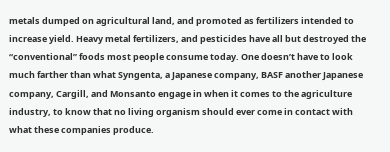metals dumped on agricultural land, and promoted as fertilizers intended to increase yield. Heavy metal fertilizers, and pesticides have all but destroyed the “conventional” foods most people consume today. One doesn’t have to look much farther than what Syngenta, a Japanese company, BASF another Japanese company, Cargill, and Monsanto engage in when it comes to the agriculture industry, to know that no living organism should ever come in contact with what these companies produce.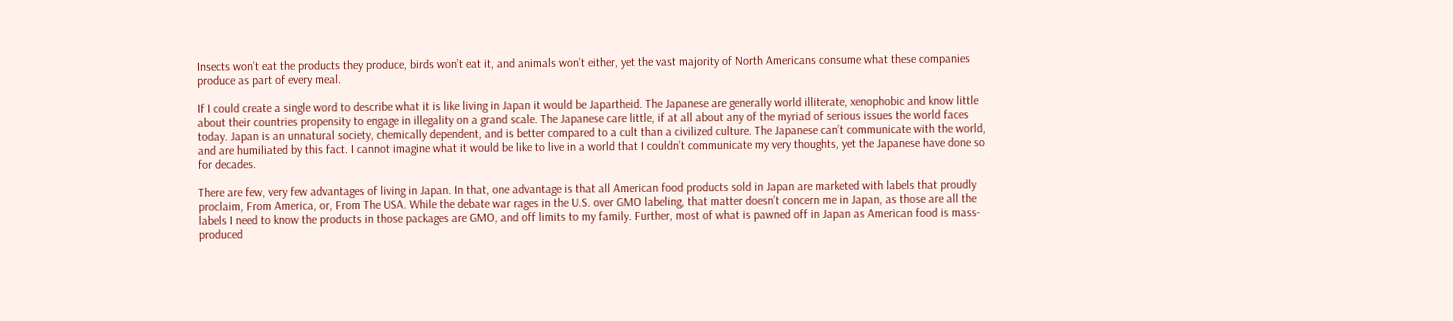Insects won’t eat the products they produce, birds won’t eat it, and animals won’t either, yet the vast majority of North Americans consume what these companies produce as part of every meal.

If I could create a single word to describe what it is like living in Japan it would be Japartheid. The Japanese are generally world illiterate, xenophobic and know little about their countries propensity to engage in illegality on a grand scale. The Japanese care little, if at all about any of the myriad of serious issues the world faces today. Japan is an unnatural society, chemically dependent, and is better compared to a cult than a civilized culture. The Japanese can’t communicate with the world, and are humiliated by this fact. I cannot imagine what it would be like to live in a world that I couldn’t communicate my very thoughts, yet the Japanese have done so for decades.

There are few, very few advantages of living in Japan. In that, one advantage is that all American food products sold in Japan are marketed with labels that proudly proclaim, From America, or, From The USA. While the debate war rages in the U.S. over GMO labeling, that matter doesn’t concern me in Japan, as those are all the labels I need to know the products in those packages are GMO, and off limits to my family. Further, most of what is pawned off in Japan as American food is mass-produced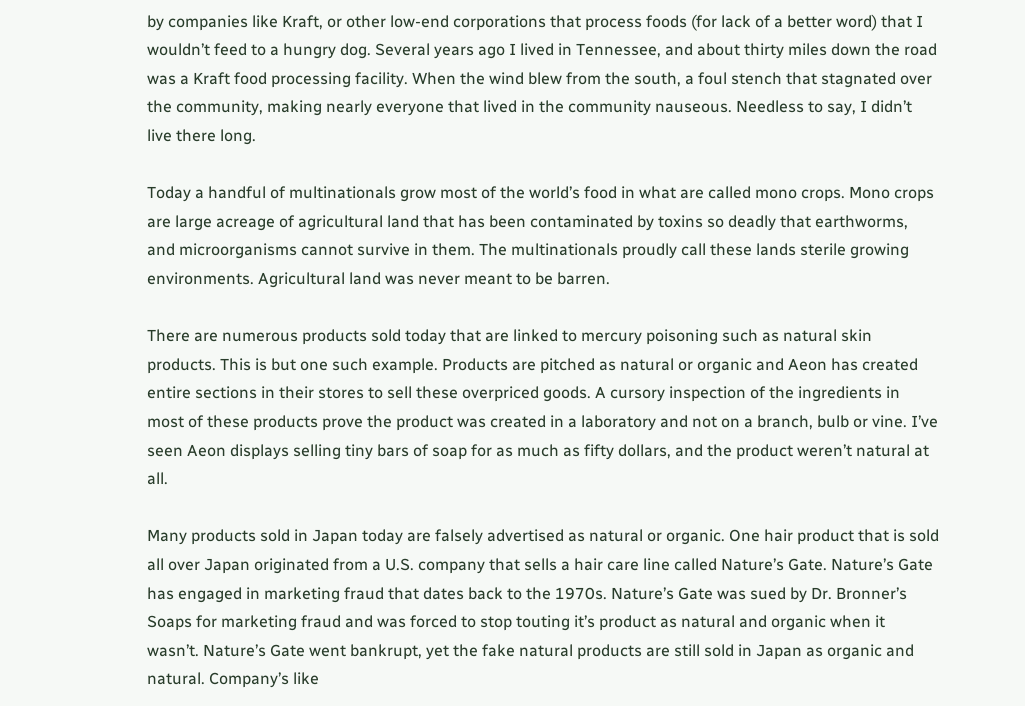by companies like Kraft, or other low-end corporations that process foods (for lack of a better word) that I wouldn’t feed to a hungry dog. Several years ago I lived in Tennessee, and about thirty miles down the road was a Kraft food processing facility. When the wind blew from the south, a foul stench that stagnated over the community, making nearly everyone that lived in the community nauseous. Needless to say, I didn’t live there long.

Today a handful of multinationals grow most of the world’s food in what are called mono crops. Mono crops are large acreage of agricultural land that has been contaminated by toxins so deadly that earthworms, and microorganisms cannot survive in them. The multinationals proudly call these lands sterile growing environments. Agricultural land was never meant to be barren.

There are numerous products sold today that are linked to mercury poisoning such as natural skin products. This is but one such example. Products are pitched as natural or organic and Aeon has created entire sections in their stores to sell these overpriced goods. A cursory inspection of the ingredients in most of these products prove the product was created in a laboratory and not on a branch, bulb or vine. I’ve seen Aeon displays selling tiny bars of soap for as much as fifty dollars, and the product weren’t natural at all.

Many products sold in Japan today are falsely advertised as natural or organic. One hair product that is sold all over Japan originated from a U.S. company that sells a hair care line called Nature’s Gate. Nature’s Gate has engaged in marketing fraud that dates back to the 1970s. Nature’s Gate was sued by Dr. Bronner’s Soaps for marketing fraud and was forced to stop touting it’s product as natural and organic when it wasn’t. Nature’s Gate went bankrupt, yet the fake natural products are still sold in Japan as organic and natural. Company’s like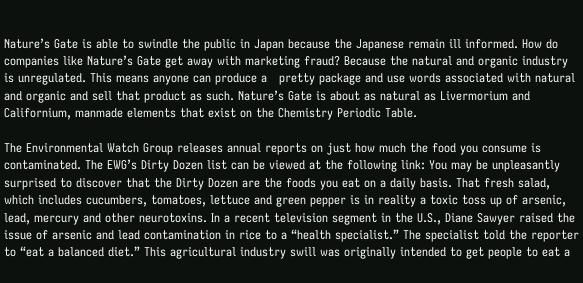Nature’s Gate is able to swindle the public in Japan because the Japanese remain ill informed. How do companies like Nature’s Gate get away with marketing fraud? Because the natural and organic industry is unregulated. This means anyone can produce a   pretty package and use words associated with natural and organic and sell that product as such. Nature’s Gate is about as natural as Livermorium and Californium, manmade elements that exist on the Chemistry Periodic Table.

The Environmental Watch Group releases annual reports on just how much the food you consume is contaminated. The EWG’s Dirty Dozen list can be viewed at the following link: You may be unpleasantly surprised to discover that the Dirty Dozen are the foods you eat on a daily basis. That fresh salad, which includes cucumbers, tomatoes, lettuce and green pepper is in reality a toxic toss up of arsenic, lead, mercury and other neurotoxins. In a recent television segment in the U.S., Diane Sawyer raised the issue of arsenic and lead contamination in rice to a “health specialist.” The specialist told the reporter to “eat a balanced diet.” This agricultural industry swill was originally intended to get people to eat a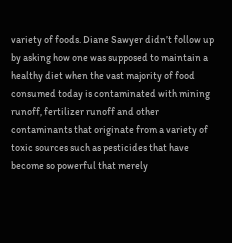variety of foods. Diane Sawyer didn’t follow up by asking how one was supposed to maintain a healthy diet when the vast majority of food consumed today is contaminated with mining runoff, fertilizer runoff and other contaminants that originate from a variety of toxic sources such as pesticides that have become so powerful that merely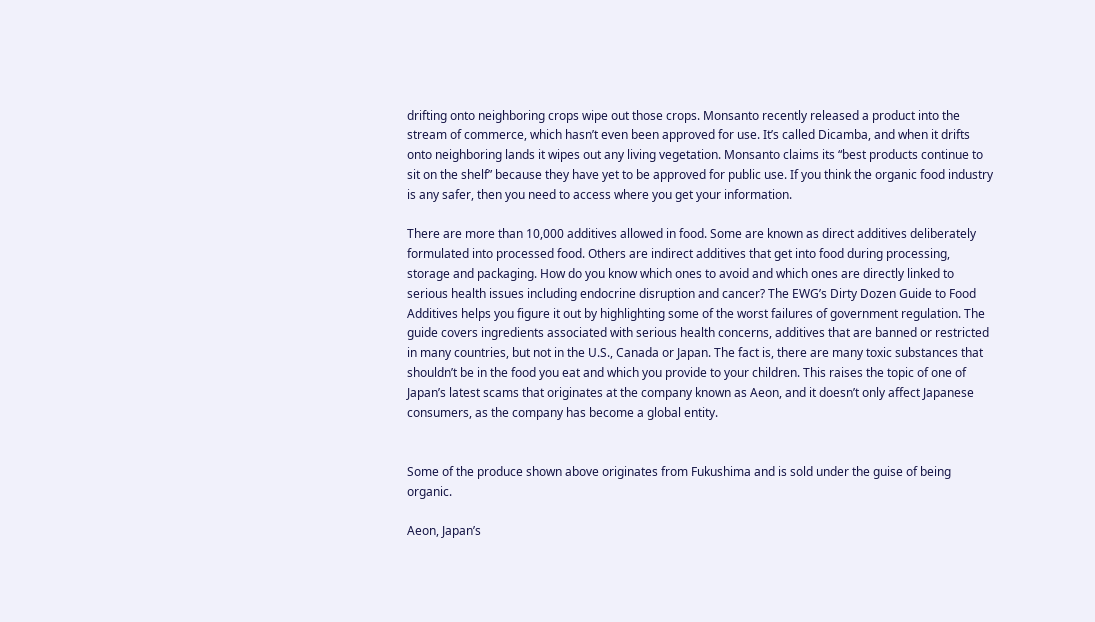drifting onto neighboring crops wipe out those crops. Monsanto recently released a product into the stream of commerce, which hasn’t even been approved for use. It’s called Dicamba, and when it drifts onto neighboring lands it wipes out any living vegetation. Monsanto claims its “best products continue to sit on the shelf” because they have yet to be approved for public use. If you think the organic food industry is any safer, then you need to access where you get your information.

There are more than 10,000 additives allowed in food. Some are known as direct additives deliberately formulated into processed food. Others are indirect additives that get into food during processing, storage and packaging. How do you know which ones to avoid and which ones are directly linked to serious health issues including endocrine disruption and cancer? The EWG’s Dirty Dozen Guide to Food Additives helps you figure it out by highlighting some of the worst failures of government regulation. The guide covers ingredients associated with serious health concerns, additives that are banned or restricted in many countries, but not in the U.S., Canada or Japan. The fact is, there are many toxic substances that shouldn’t be in the food you eat and which you provide to your children. This raises the topic of one of Japan’s latest scams that originates at the company known as Aeon, and it doesn’t only affect Japanese consumers, as the company has become a global entity.


Some of the produce shown above originates from Fukushima and is sold under the guise of being organic.

Aeon, Japan’s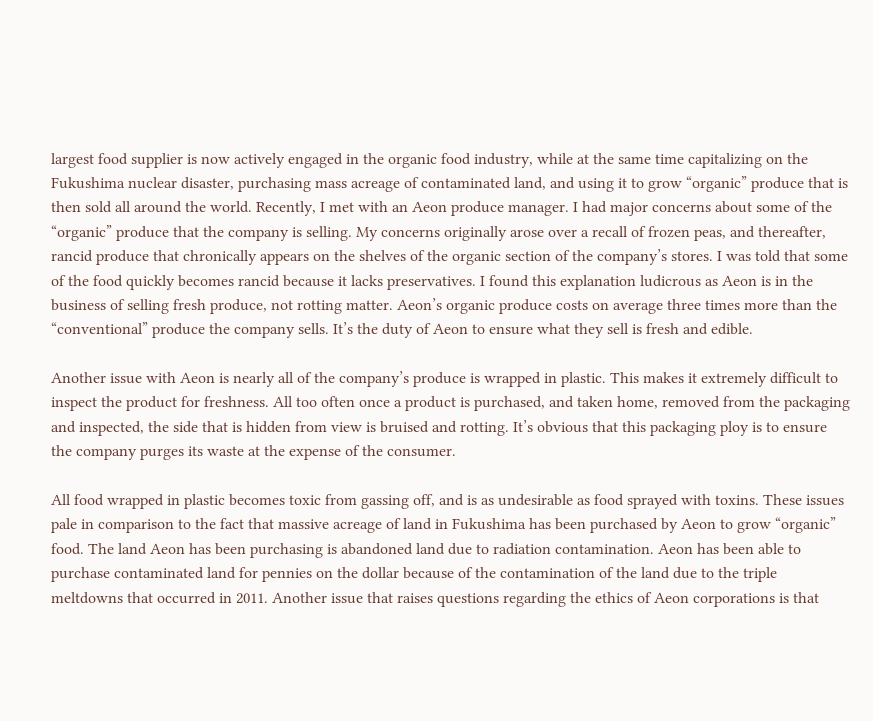largest food supplier is now actively engaged in the organic food industry, while at the same time capitalizing on the Fukushima nuclear disaster, purchasing mass acreage of contaminated land, and using it to grow “organic” produce that is then sold all around the world. Recently, I met with an Aeon produce manager. I had major concerns about some of the “organic” produce that the company is selling. My concerns originally arose over a recall of frozen peas, and thereafter, rancid produce that chronically appears on the shelves of the organic section of the company’s stores. I was told that some of the food quickly becomes rancid because it lacks preservatives. I found this explanation ludicrous as Aeon is in the business of selling fresh produce, not rotting matter. Aeon’s organic produce costs on average three times more than the “conventional” produce the company sells. It’s the duty of Aeon to ensure what they sell is fresh and edible.

Another issue with Aeon is nearly all of the company’s produce is wrapped in plastic. This makes it extremely difficult to inspect the product for freshness. All too often once a product is purchased, and taken home, removed from the packaging and inspected, the side that is hidden from view is bruised and rotting. It’s obvious that this packaging ploy is to ensure the company purges its waste at the expense of the consumer.

All food wrapped in plastic becomes toxic from gassing off, and is as undesirable as food sprayed with toxins. These issues pale in comparison to the fact that massive acreage of land in Fukushima has been purchased by Aeon to grow “organic” food. The land Aeon has been purchasing is abandoned land due to radiation contamination. Aeon has been able to purchase contaminated land for pennies on the dollar because of the contamination of the land due to the triple meltdowns that occurred in 2011. Another issue that raises questions regarding the ethics of Aeon corporations is that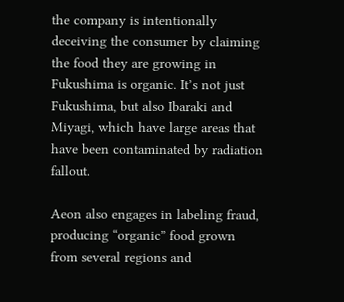the company is intentionally deceiving the consumer by claiming the food they are growing in Fukushima is organic. It’s not just Fukushima, but also Ibaraki and Miyagi, which have large areas that have been contaminated by radiation fallout.

Aeon also engages in labeling fraud, producing “organic” food grown from several regions and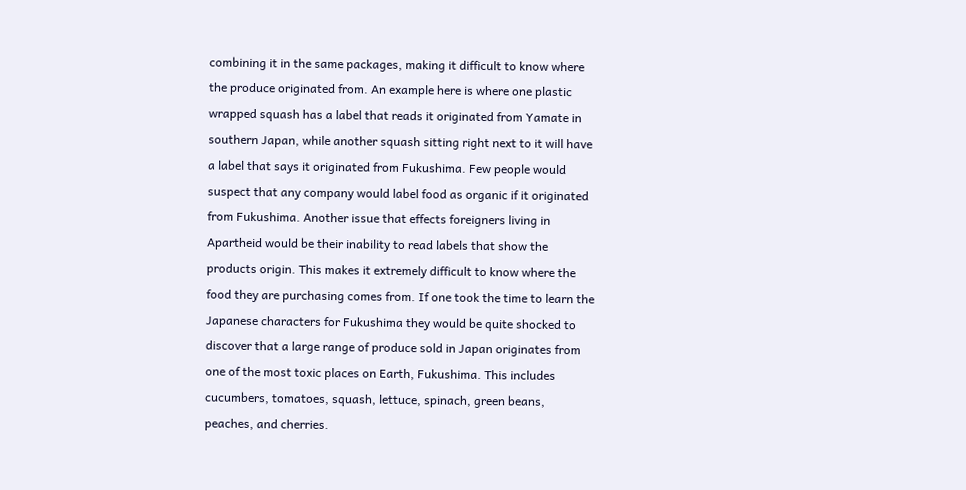combining it in the same packages, making it difficult to know where the produce originated from. An example here is where one plastic wrapped squash has a label that reads it originated from Yamate in southern Japan, while another squash sitting right next to it will have a label that says it originated from Fukushima. Few people would suspect that any company would label food as organic if it originated from Fukushima. Another issue that effects foreigners living in Apartheid would be their inability to read labels that show the products origin. This makes it extremely difficult to know where the food they are purchasing comes from. If one took the time to learn the Japanese characters for Fukushima they would be quite shocked to discover that a large range of produce sold in Japan originates from one of the most toxic places on Earth, Fukushima. This includes cucumbers, tomatoes, squash, lettuce, spinach, green beans, peaches, and cherries.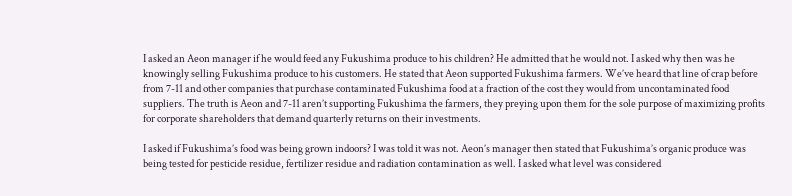I asked an Aeon manager if he would feed any Fukushima produce to his children? He admitted that he would not. I asked why then was he knowingly selling Fukushima produce to his customers. He stated that Aeon supported Fukushima farmers. We’ve heard that line of crap before from 7-11 and other companies that purchase contaminated Fukushima food at a fraction of the cost they would from uncontaminated food suppliers. The truth is Aeon and 7-11 aren’t supporting Fukushima the farmers, they preying upon them for the sole purpose of maximizing profits for corporate shareholders that demand quarterly returns on their investments.

I asked if Fukushima’s food was being grown indoors? I was told it was not. Aeon’s manager then stated that Fukushima’s organic produce was being tested for pesticide residue, fertilizer residue and radiation contamination as well. I asked what level was considered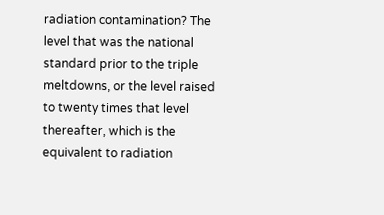radiation contamination? The level that was the national standard prior to the triple meltdowns, or the level raised to twenty times that level thereafter, which is the equivalent to radiation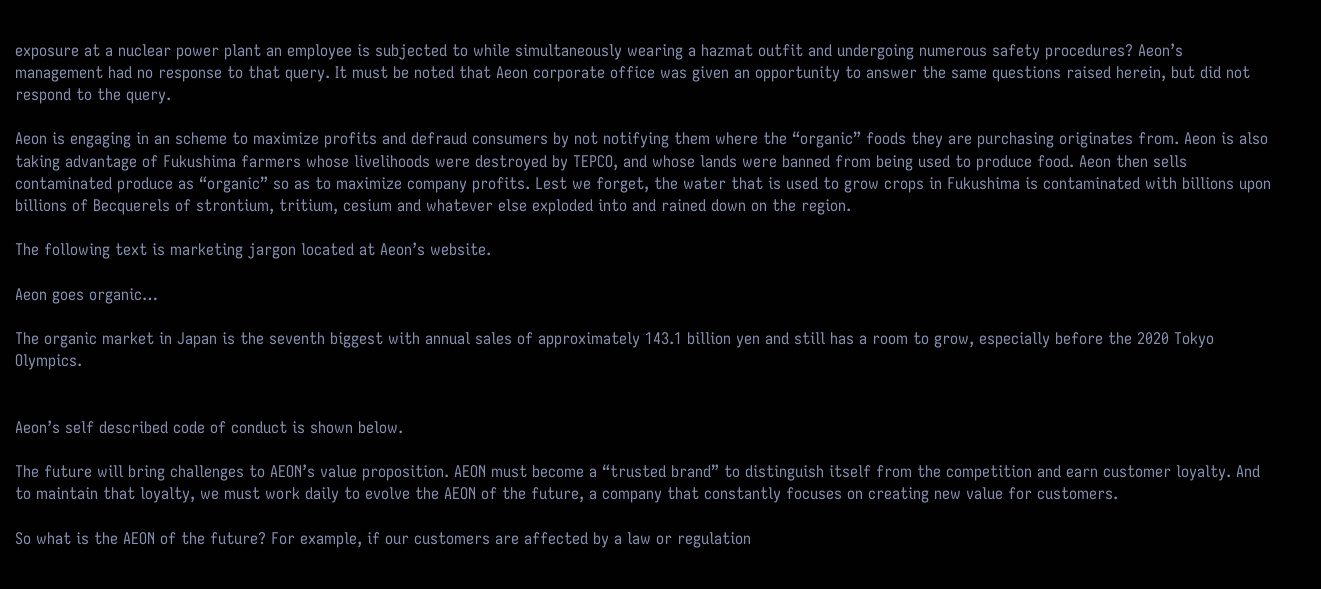exposure at a nuclear power plant an employee is subjected to while simultaneously wearing a hazmat outfit and undergoing numerous safety procedures? Aeon’s management had no response to that query. It must be noted that Aeon corporate office was given an opportunity to answer the same questions raised herein, but did not respond to the query.

Aeon is engaging in an scheme to maximize profits and defraud consumers by not notifying them where the “organic” foods they are purchasing originates from. Aeon is also taking advantage of Fukushima farmers whose livelihoods were destroyed by TEPCO, and whose lands were banned from being used to produce food. Aeon then sells contaminated produce as “organic” so as to maximize company profits. Lest we forget, the water that is used to grow crops in Fukushima is contaminated with billions upon billions of Becquerels of strontium, tritium, cesium and whatever else exploded into and rained down on the region.

The following text is marketing jargon located at Aeon’s website.

Aeon goes organic…

The organic market in Japan is the seventh biggest with annual sales of approximately 143.1 billion yen and still has a room to grow, especially before the 2020 Tokyo Olympics.


Aeon’s self described code of conduct is shown below.

The future will bring challenges to AEON’s value proposition. AEON must become a “trusted brand” to distinguish itself from the competition and earn customer loyalty. And to maintain that loyalty, we must work daily to evolve the AEON of the future, a company that constantly focuses on creating new value for customers.

So what is the AEON of the future? For example, if our customers are affected by a law or regulation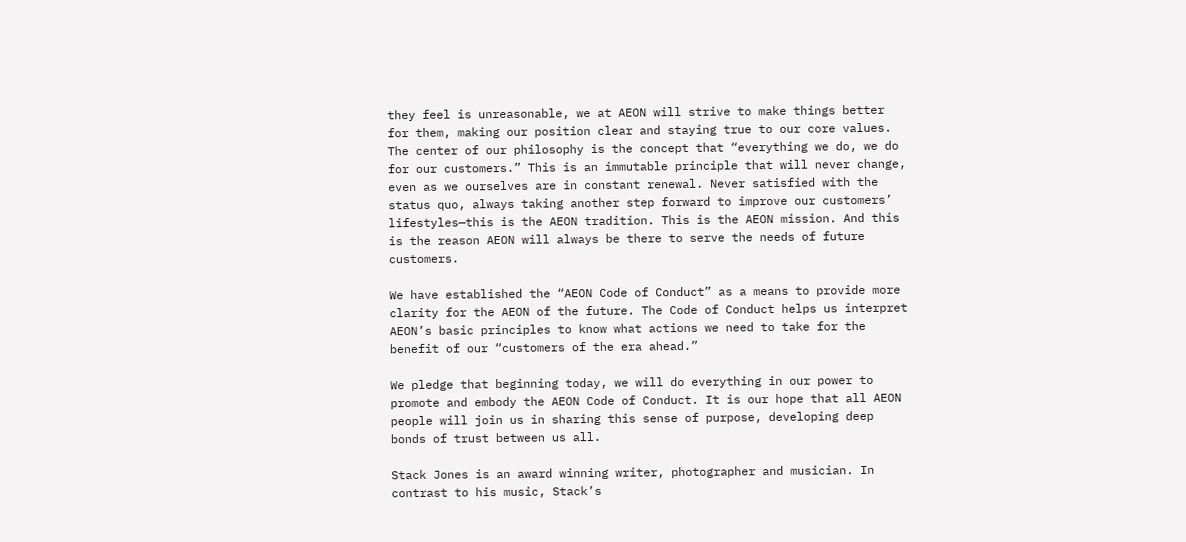they feel is unreasonable, we at AEON will strive to make things better for them, making our position clear and staying true to our core values. The center of our philosophy is the concept that “everything we do, we do for our customers.” This is an immutable principle that will never change, even as we ourselves are in constant renewal. Never satisfied with the status quo, always taking another step forward to improve our customers’ lifestyles—this is the AEON tradition. This is the AEON mission. And this is the reason AEON will always be there to serve the needs of future customers.

We have established the “AEON Code of Conduct” as a means to provide more clarity for the AEON of the future. The Code of Conduct helps us interpret AEON’s basic principles to know what actions we need to take for the benefit of our “customers of the era ahead.”

We pledge that beginning today, we will do everything in our power to promote and embody the AEON Code of Conduct. It is our hope that all AEON people will join us in sharing this sense of purpose, developing deep bonds of trust between us all.

Stack Jones is an award winning writer, photographer and musician. In contrast to his music, Stack’s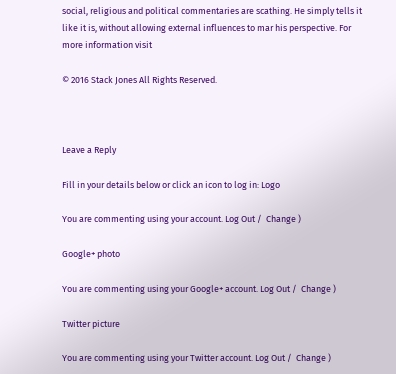social, religious and political commentaries are scathing. He simply tells it like it is, without allowing external influences to mar his perspective. For more information visit

© 2016 Stack Jones All Rights Reserved.



Leave a Reply

Fill in your details below or click an icon to log in: Logo

You are commenting using your account. Log Out /  Change )

Google+ photo

You are commenting using your Google+ account. Log Out /  Change )

Twitter picture

You are commenting using your Twitter account. Log Out /  Change )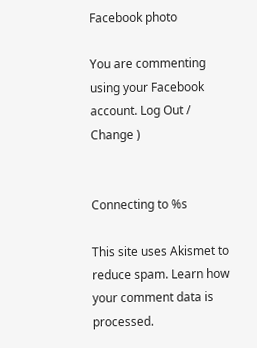Facebook photo

You are commenting using your Facebook account. Log Out /  Change )


Connecting to %s

This site uses Akismet to reduce spam. Learn how your comment data is processed.